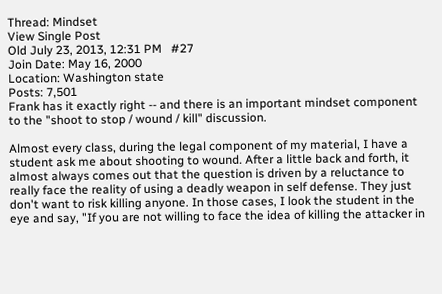Thread: Mindset
View Single Post
Old July 23, 2013, 12:31 PM   #27
Join Date: May 16, 2000
Location: Washington state
Posts: 7,501
Frank has it exactly right -- and there is an important mindset component to the "shoot to stop / wound / kill" discussion.

Almost every class, during the legal component of my material, I have a student ask me about shooting to wound. After a little back and forth, it almost always comes out that the question is driven by a reluctance to really face the reality of using a deadly weapon in self defense. They just don't want to risk killing anyone. In those cases, I look the student in the eye and say, "If you are not willing to face the idea of killing the attacker in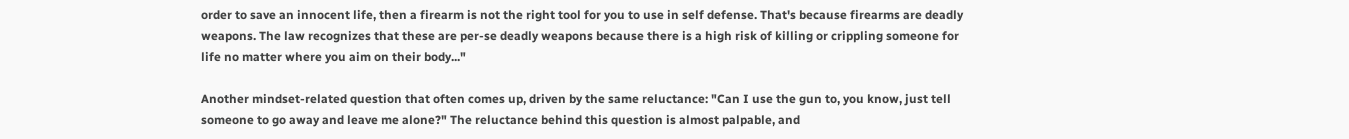order to save an innocent life, then a firearm is not the right tool for you to use in self defense. That's because firearms are deadly weapons. The law recognizes that these are per-se deadly weapons because there is a high risk of killing or crippling someone for life no matter where you aim on their body..."

Another mindset-related question that often comes up, driven by the same reluctance: "Can I use the gun to, you know, just tell someone to go away and leave me alone?" The reluctance behind this question is almost palpable, and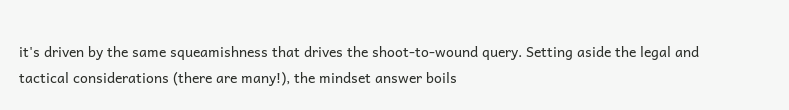it's driven by the same squeamishness that drives the shoot-to-wound query. Setting aside the legal and tactical considerations (there are many!), the mindset answer boils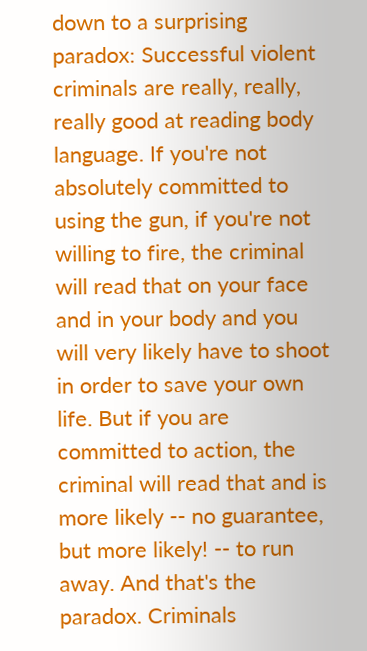down to a surprising paradox: Successful violent criminals are really, really, really good at reading body language. If you're not absolutely committed to using the gun, if you're not willing to fire, the criminal will read that on your face and in your body and you will very likely have to shoot in order to save your own life. But if you are committed to action, the criminal will read that and is more likely -- no guarantee, but more likely! -- to run away. And that's the paradox. Criminals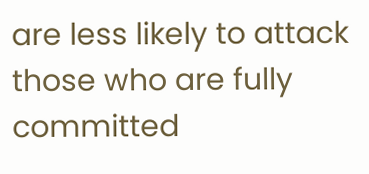are less likely to attack those who are fully committed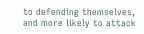to defending themselves, and more likely to attack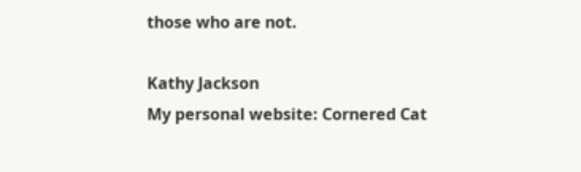those who are not.

Kathy Jackson
My personal website: Cornered Cat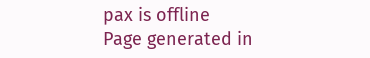pax is offline
Page generated in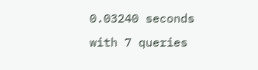0.03240 seconds with 7 queries